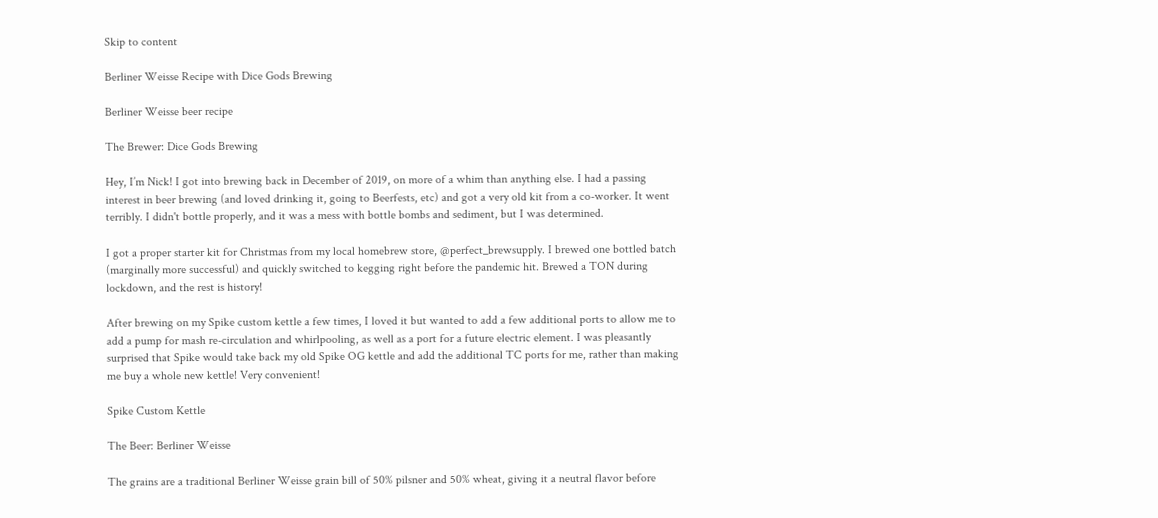Skip to content

Berliner Weisse Recipe with Dice Gods Brewing

Berliner Weisse beer recipe

The Brewer: Dice Gods Brewing

Hey, I’m Nick! I got into brewing back in December of 2019, on more of a whim than anything else. I had a passing interest in beer brewing (and loved drinking it, going to Beerfests, etc) and got a very old kit from a co-worker. It went terribly. I didn't bottle properly, and it was a mess with bottle bombs and sediment, but I was determined.

I got a proper starter kit for Christmas from my local homebrew store, @perfect_brewsupply. I brewed one bottled batch (marginally more successful) and quickly switched to kegging right before the pandemic hit. Brewed a TON during lockdown, and the rest is history!

After brewing on my Spike custom kettle a few times, I loved it but wanted to add a few additional ports to allow me to add a pump for mash re-circulation and whirlpooling, as well as a port for a future electric element. I was pleasantly surprised that Spike would take back my old Spike OG kettle and add the additional TC ports for me, rather than making me buy a whole new kettle! Very convenient!

Spike Custom Kettle

The Beer: Berliner Weisse

The grains are a traditional Berliner Weisse grain bill of 50% pilsner and 50% wheat, giving it a neutral flavor before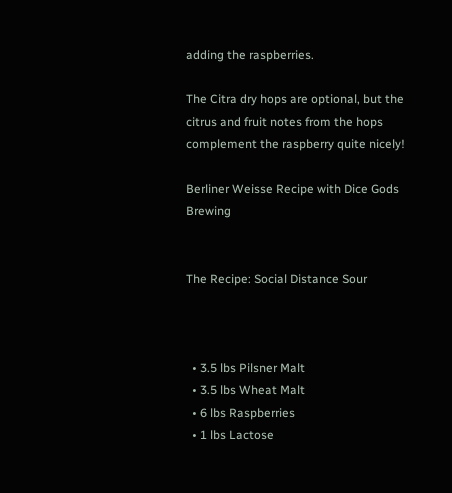adding the raspberries.

The Citra dry hops are optional, but the citrus and fruit notes from the hops complement the raspberry quite nicely!

Berliner Weisse Recipe with Dice Gods Brewing


The Recipe: Social Distance Sour



  • 3.5 lbs Pilsner Malt
  • 3.5 lbs Wheat Malt
  • 6 lbs Raspberries
  • 1 lbs Lactose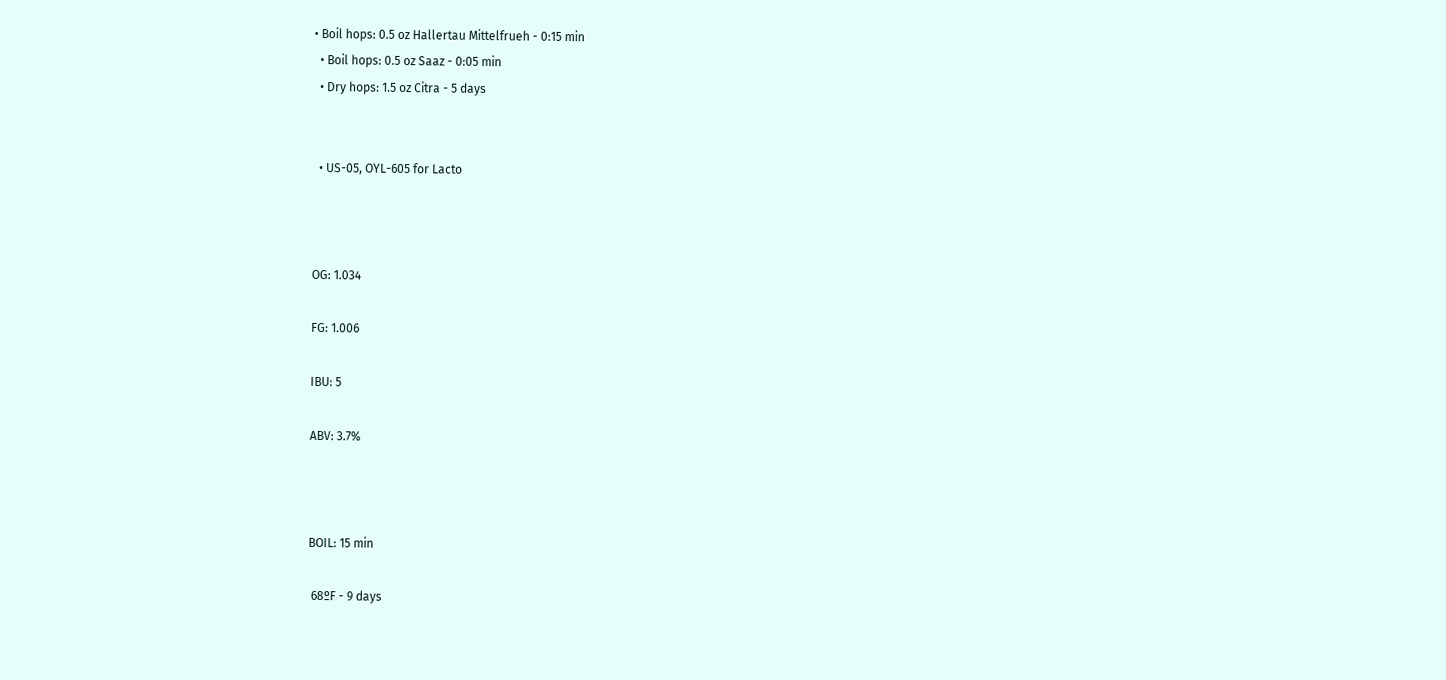• Boil hops: 0.5 oz Hallertau Mittelfrueh - 0:15 min
  • Boil hops: 0.5 oz Saaz - 0:05 min
  • Dry hops: 1.5 oz Citra - 5 days


  • US-05, OYL-605 for Lacto



OG: 1.034

FG: 1.006

IBU: 5

ABV: 3.7%



BOIL: 15 min

 68ºF - 9 days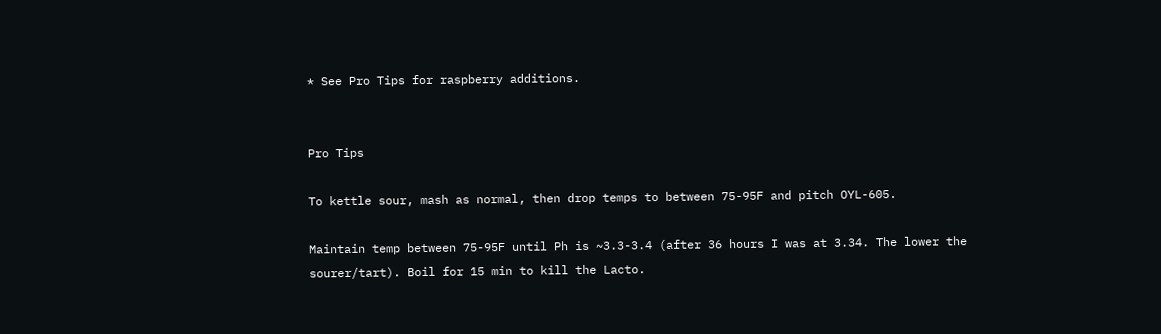* See Pro Tips for raspberry additions.


Pro Tips

To kettle sour, mash as normal, then drop temps to between 75-95F and pitch OYL-605.

Maintain temp between 75-95F until Ph is ~3.3-3.4 (after 36 hours I was at 3.34. The lower the sourer/tart). Boil for 15 min to kill the Lacto.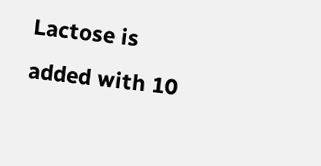Lactose is added with 10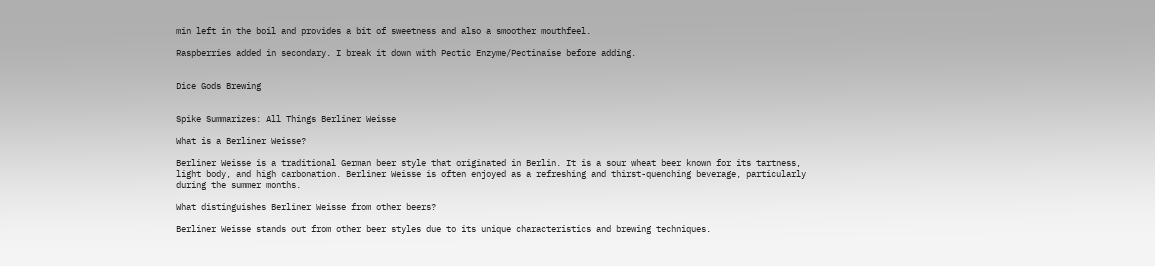min left in the boil and provides a bit of sweetness and also a smoother mouthfeel.

Raspberries added in secondary. I break it down with Pectic Enzyme/Pectinaise before adding.


Dice Gods Brewing


Spike Summarizes: All Things Berliner Weisse

What is a Berliner Weisse?

Berliner Weisse is a traditional German beer style that originated in Berlin. It is a sour wheat beer known for its tartness, light body, and high carbonation. Berliner Weisse is often enjoyed as a refreshing and thirst-quenching beverage, particularly during the summer months.

What distinguishes Berliner Weisse from other beers?

Berliner Weisse stands out from other beer styles due to its unique characteristics and brewing techniques.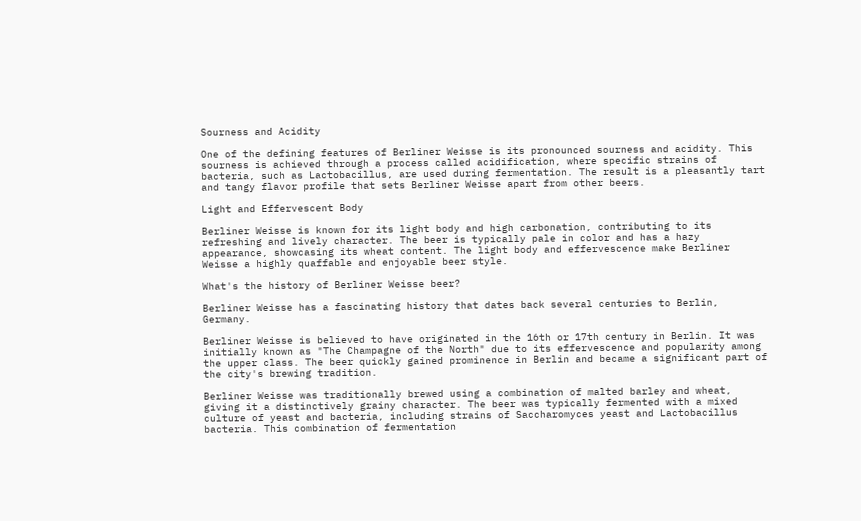Sourness and Acidity

One of the defining features of Berliner Weisse is its pronounced sourness and acidity. This sourness is achieved through a process called acidification, where specific strains of bacteria, such as Lactobacillus, are used during fermentation. The result is a pleasantly tart and tangy flavor profile that sets Berliner Weisse apart from other beers.

Light and Effervescent Body

Berliner Weisse is known for its light body and high carbonation, contributing to its refreshing and lively character. The beer is typically pale in color and has a hazy appearance, showcasing its wheat content. The light body and effervescence make Berliner Weisse a highly quaffable and enjoyable beer style.

What's the history of Berliner Weisse beer?

Berliner Weisse has a fascinating history that dates back several centuries to Berlin, Germany.

Berliner Weisse is believed to have originated in the 16th or 17th century in Berlin. It was initially known as "The Champagne of the North" due to its effervescence and popularity among the upper class. The beer quickly gained prominence in Berlin and became a significant part of the city's brewing tradition.

Berliner Weisse was traditionally brewed using a combination of malted barley and wheat, giving it a distinctively grainy character. The beer was typically fermented with a mixed culture of yeast and bacteria, including strains of Saccharomyces yeast and Lactobacillus bacteria. This combination of fermentation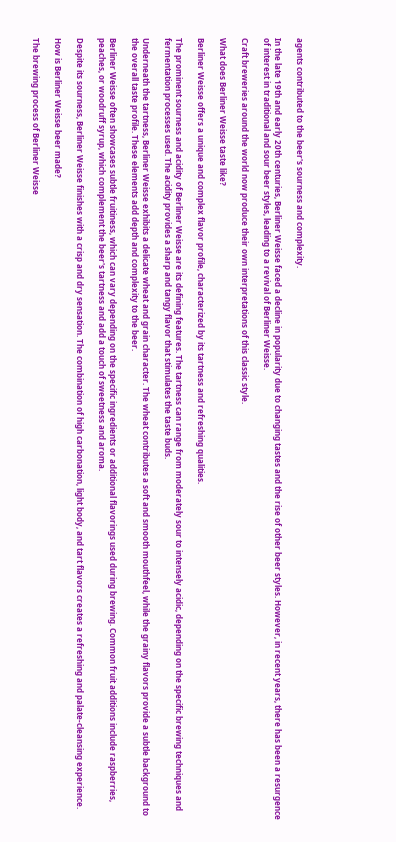agents contributed to the beer's sourness and complexity.

In the late 19th and early 20th centuries, Berliner Weisse faced a decline in popularity due to changing tastes and the rise of other beer styles. However, in recent years, there has been a resurgence of interest in traditional and sour beer styles, leading to a revival of Berliner Weisse.

Craft breweries around the world now produce their own interpretations of this classic style.

What does Berliner Weisse taste like?

Berliner Weisse offers a unique and complex flavor profile, characterized by its tartness and refreshing qualities.

The prominent sourness and acidity of Berliner Weisse are its defining features. The tartness can range from moderately sour to intensely acidic, depending on the specific brewing techniques and fermentation processes used. The acidity provides a sharp and tangy flavor that stimulates the taste buds.

Underneath the tartness, Berliner Weisse exhibits a delicate wheat and grain character. The wheat contributes a soft and smooth mouthfeel, while the grainy flavors provide a subtle background to the overall taste profile. These elements add depth and complexity to the beer.

Berliner Weisse often showcases subtle fruitiness, which can vary depending on the specific ingredients or additional flavorings used during brewing. Common fruit additions include raspberries, peaches, or woodruff syrup, which complement the beer's tartness and add a touch of sweetness and aroma.

Despite its sourness, Berliner Weisse finishes with a crisp and dry sensation. The combination of high carbonation, light body, and tart flavors creates a refreshing and palate-cleansing experience.

How is Berliner Weisse beer made?

The brewing process of Berliner Weisse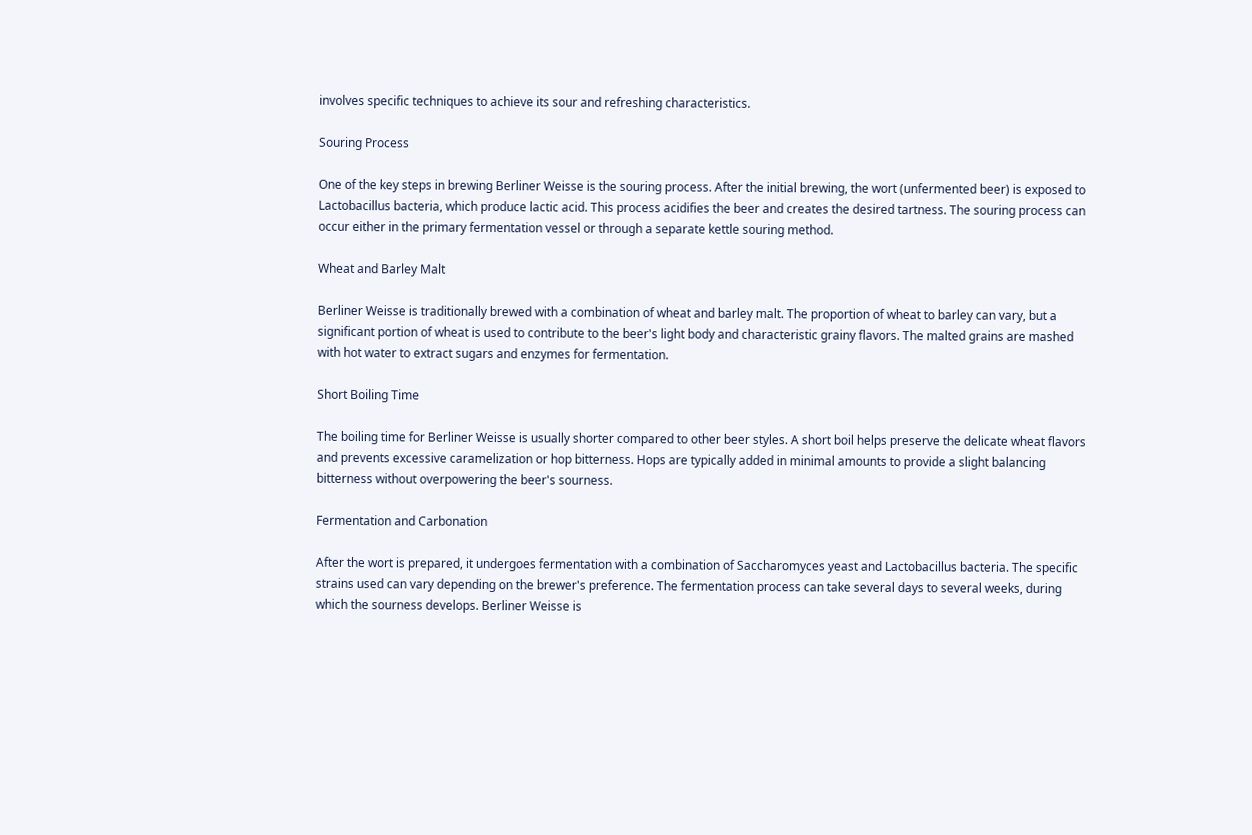involves specific techniques to achieve its sour and refreshing characteristics.

Souring Process

One of the key steps in brewing Berliner Weisse is the souring process. After the initial brewing, the wort (unfermented beer) is exposed to Lactobacillus bacteria, which produce lactic acid. This process acidifies the beer and creates the desired tartness. The souring process can occur either in the primary fermentation vessel or through a separate kettle souring method.

Wheat and Barley Malt

Berliner Weisse is traditionally brewed with a combination of wheat and barley malt. The proportion of wheat to barley can vary, but a significant portion of wheat is used to contribute to the beer's light body and characteristic grainy flavors. The malted grains are mashed with hot water to extract sugars and enzymes for fermentation.

Short Boiling Time

The boiling time for Berliner Weisse is usually shorter compared to other beer styles. A short boil helps preserve the delicate wheat flavors and prevents excessive caramelization or hop bitterness. Hops are typically added in minimal amounts to provide a slight balancing bitterness without overpowering the beer's sourness.

Fermentation and Carbonation

After the wort is prepared, it undergoes fermentation with a combination of Saccharomyces yeast and Lactobacillus bacteria. The specific strains used can vary depending on the brewer's preference. The fermentation process can take several days to several weeks, during which the sourness develops. Berliner Weisse is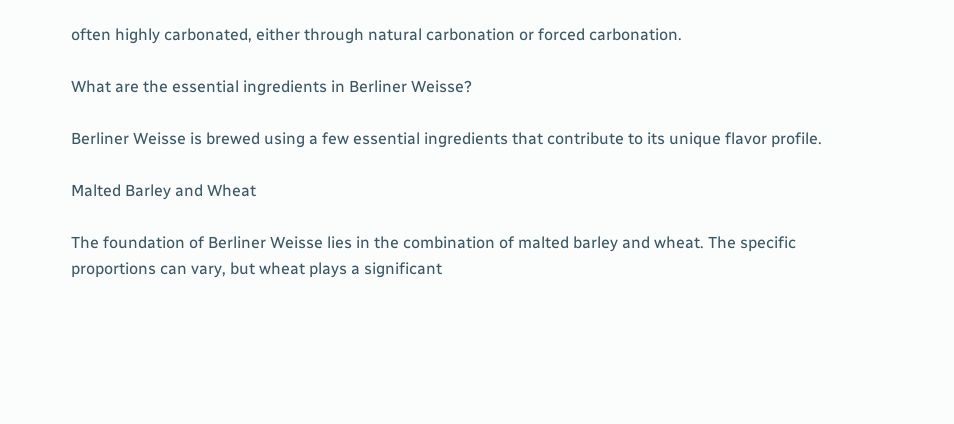often highly carbonated, either through natural carbonation or forced carbonation.

What are the essential ingredients in Berliner Weisse?

Berliner Weisse is brewed using a few essential ingredients that contribute to its unique flavor profile.

Malted Barley and Wheat

The foundation of Berliner Weisse lies in the combination of malted barley and wheat. The specific proportions can vary, but wheat plays a significant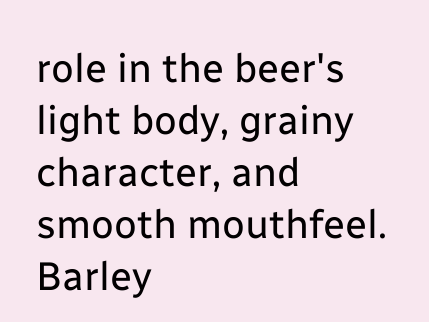role in the beer's light body, grainy character, and smooth mouthfeel. Barley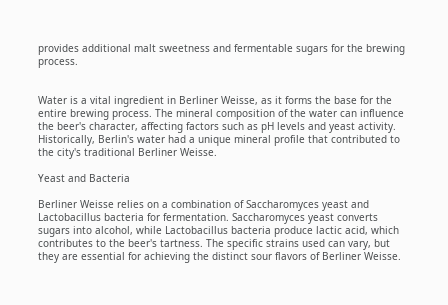provides additional malt sweetness and fermentable sugars for the brewing process.


Water is a vital ingredient in Berliner Weisse, as it forms the base for the entire brewing process. The mineral composition of the water can influence the beer's character, affecting factors such as pH levels and yeast activity. Historically, Berlin's water had a unique mineral profile that contributed to the city's traditional Berliner Weisse.

Yeast and Bacteria

Berliner Weisse relies on a combination of Saccharomyces yeast and Lactobacillus bacteria for fermentation. Saccharomyces yeast converts sugars into alcohol, while Lactobacillus bacteria produce lactic acid, which contributes to the beer's tartness. The specific strains used can vary, but they are essential for achieving the distinct sour flavors of Berliner Weisse.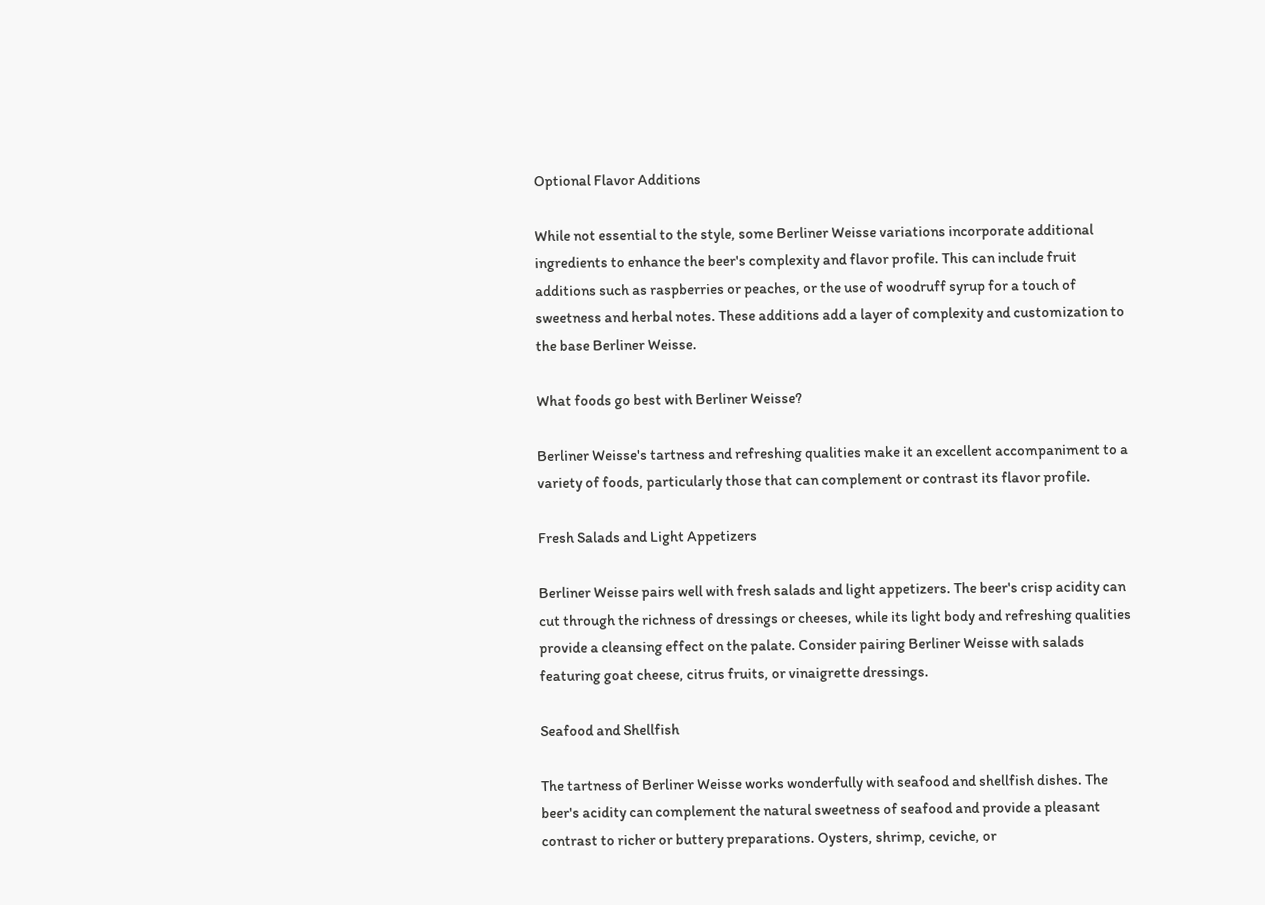Optional Flavor Additions

While not essential to the style, some Berliner Weisse variations incorporate additional ingredients to enhance the beer's complexity and flavor profile. This can include fruit additions such as raspberries or peaches, or the use of woodruff syrup for a touch of sweetness and herbal notes. These additions add a layer of complexity and customization to the base Berliner Weisse.

What foods go best with Berliner Weisse?

Berliner Weisse's tartness and refreshing qualities make it an excellent accompaniment to a variety of foods, particularly those that can complement or contrast its flavor profile.

Fresh Salads and Light Appetizers

Berliner Weisse pairs well with fresh salads and light appetizers. The beer's crisp acidity can cut through the richness of dressings or cheeses, while its light body and refreshing qualities provide a cleansing effect on the palate. Consider pairing Berliner Weisse with salads featuring goat cheese, citrus fruits, or vinaigrette dressings.

Seafood and Shellfish

The tartness of Berliner Weisse works wonderfully with seafood and shellfish dishes. The beer's acidity can complement the natural sweetness of seafood and provide a pleasant contrast to richer or buttery preparations. Oysters, shrimp, ceviche, or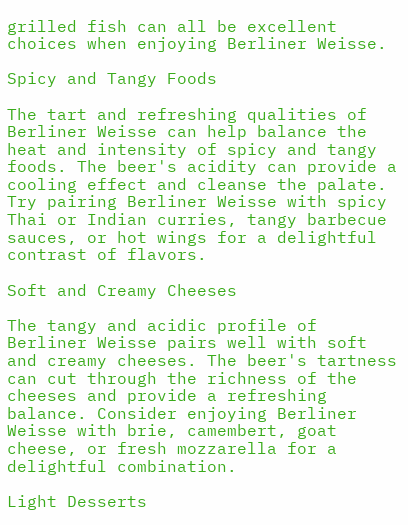grilled fish can all be excellent choices when enjoying Berliner Weisse.

Spicy and Tangy Foods

The tart and refreshing qualities of Berliner Weisse can help balance the heat and intensity of spicy and tangy foods. The beer's acidity can provide a cooling effect and cleanse the palate. Try pairing Berliner Weisse with spicy Thai or Indian curries, tangy barbecue sauces, or hot wings for a delightful contrast of flavors.

Soft and Creamy Cheeses

The tangy and acidic profile of Berliner Weisse pairs well with soft and creamy cheeses. The beer's tartness can cut through the richness of the cheeses and provide a refreshing balance. Consider enjoying Berliner Weisse with brie, camembert, goat cheese, or fresh mozzarella for a delightful combination.

Light Desserts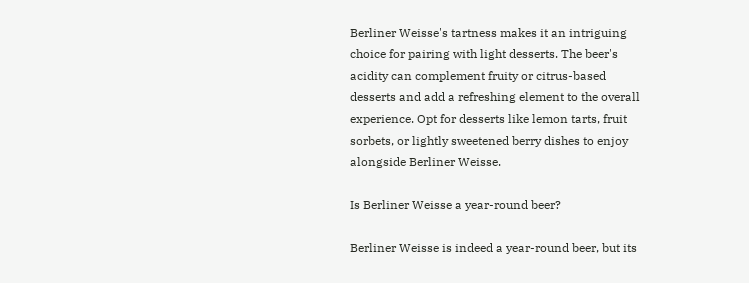Berliner Weisse's tartness makes it an intriguing choice for pairing with light desserts. The beer's acidity can complement fruity or citrus-based desserts and add a refreshing element to the overall experience. Opt for desserts like lemon tarts, fruit sorbets, or lightly sweetened berry dishes to enjoy alongside Berliner Weisse.

Is Berliner Weisse a year-round beer?

Berliner Weisse is indeed a year-round beer, but its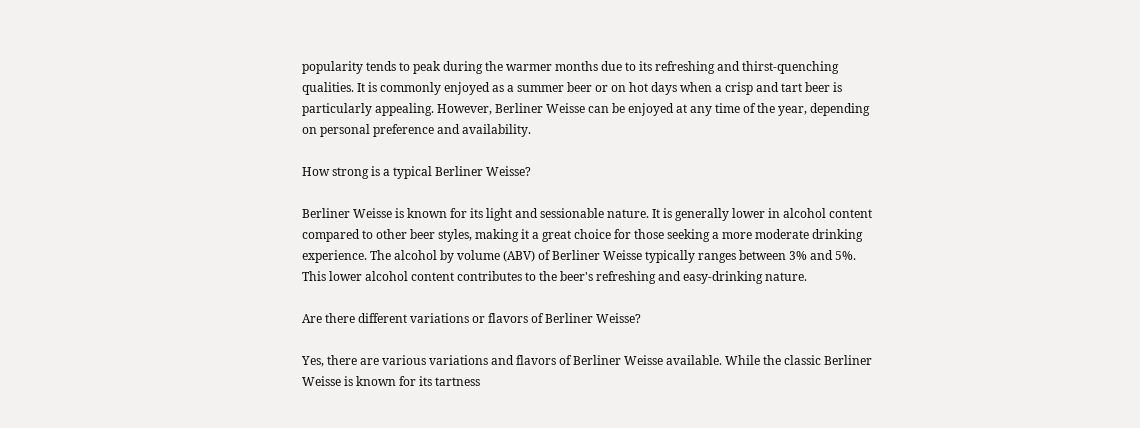popularity tends to peak during the warmer months due to its refreshing and thirst-quenching qualities. It is commonly enjoyed as a summer beer or on hot days when a crisp and tart beer is particularly appealing. However, Berliner Weisse can be enjoyed at any time of the year, depending on personal preference and availability.

How strong is a typical Berliner Weisse?

Berliner Weisse is known for its light and sessionable nature. It is generally lower in alcohol content compared to other beer styles, making it a great choice for those seeking a more moderate drinking experience. The alcohol by volume (ABV) of Berliner Weisse typically ranges between 3% and 5%. This lower alcohol content contributes to the beer's refreshing and easy-drinking nature.

Are there different variations or flavors of Berliner Weisse?

Yes, there are various variations and flavors of Berliner Weisse available. While the classic Berliner Weisse is known for its tartness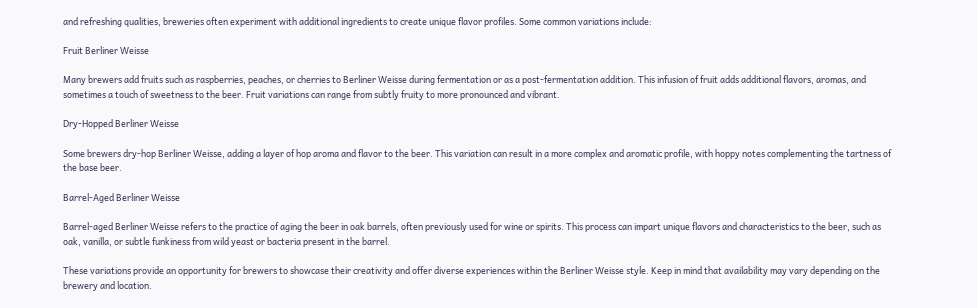and refreshing qualities, breweries often experiment with additional ingredients to create unique flavor profiles. Some common variations include:

Fruit Berliner Weisse

Many brewers add fruits such as raspberries, peaches, or cherries to Berliner Weisse during fermentation or as a post-fermentation addition. This infusion of fruit adds additional flavors, aromas, and sometimes a touch of sweetness to the beer. Fruit variations can range from subtly fruity to more pronounced and vibrant.

Dry-Hopped Berliner Weisse

Some brewers dry-hop Berliner Weisse, adding a layer of hop aroma and flavor to the beer. This variation can result in a more complex and aromatic profile, with hoppy notes complementing the tartness of the base beer.

Barrel-Aged Berliner Weisse

Barrel-aged Berliner Weisse refers to the practice of aging the beer in oak barrels, often previously used for wine or spirits. This process can impart unique flavors and characteristics to the beer, such as oak, vanilla, or subtle funkiness from wild yeast or bacteria present in the barrel.

These variations provide an opportunity for brewers to showcase their creativity and offer diverse experiences within the Berliner Weisse style. Keep in mind that availability may vary depending on the brewery and location.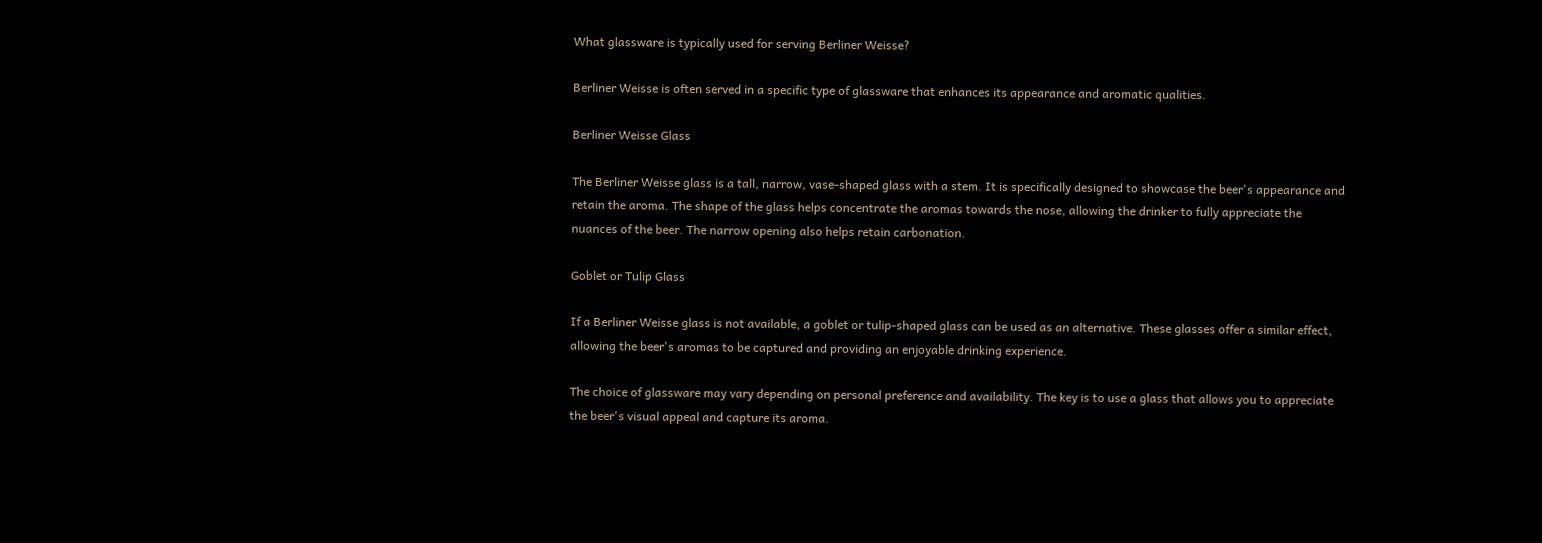What glassware is typically used for serving Berliner Weisse?

Berliner Weisse is often served in a specific type of glassware that enhances its appearance and aromatic qualities.

Berliner Weisse Glass

The Berliner Weisse glass is a tall, narrow, vase-shaped glass with a stem. It is specifically designed to showcase the beer's appearance and retain the aroma. The shape of the glass helps concentrate the aromas towards the nose, allowing the drinker to fully appreciate the nuances of the beer. The narrow opening also helps retain carbonation.

Goblet or Tulip Glass

If a Berliner Weisse glass is not available, a goblet or tulip-shaped glass can be used as an alternative. These glasses offer a similar effect, allowing the beer's aromas to be captured and providing an enjoyable drinking experience.

The choice of glassware may vary depending on personal preference and availability. The key is to use a glass that allows you to appreciate the beer's visual appeal and capture its aroma.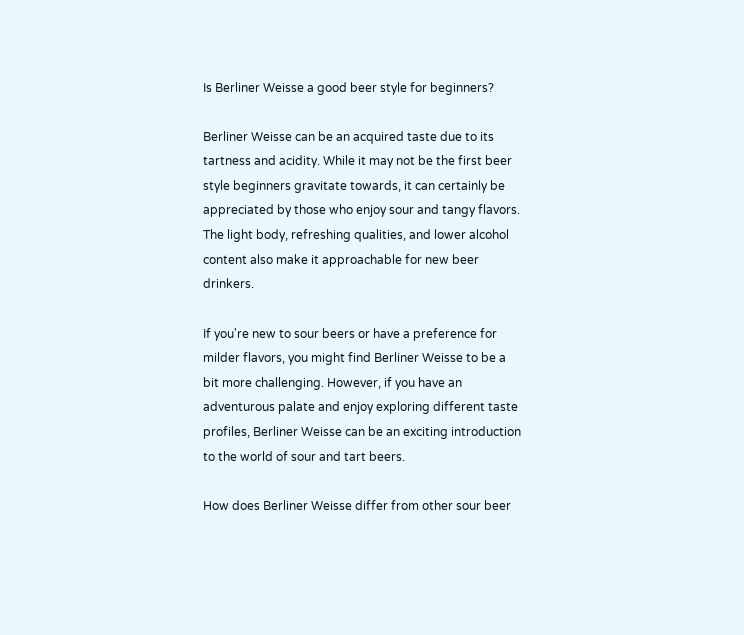Is Berliner Weisse a good beer style for beginners?

Berliner Weisse can be an acquired taste due to its tartness and acidity. While it may not be the first beer style beginners gravitate towards, it can certainly be appreciated by those who enjoy sour and tangy flavors. The light body, refreshing qualities, and lower alcohol content also make it approachable for new beer drinkers.

If you're new to sour beers or have a preference for milder flavors, you might find Berliner Weisse to be a bit more challenging. However, if you have an adventurous palate and enjoy exploring different taste profiles, Berliner Weisse can be an exciting introduction to the world of sour and tart beers.

How does Berliner Weisse differ from other sour beer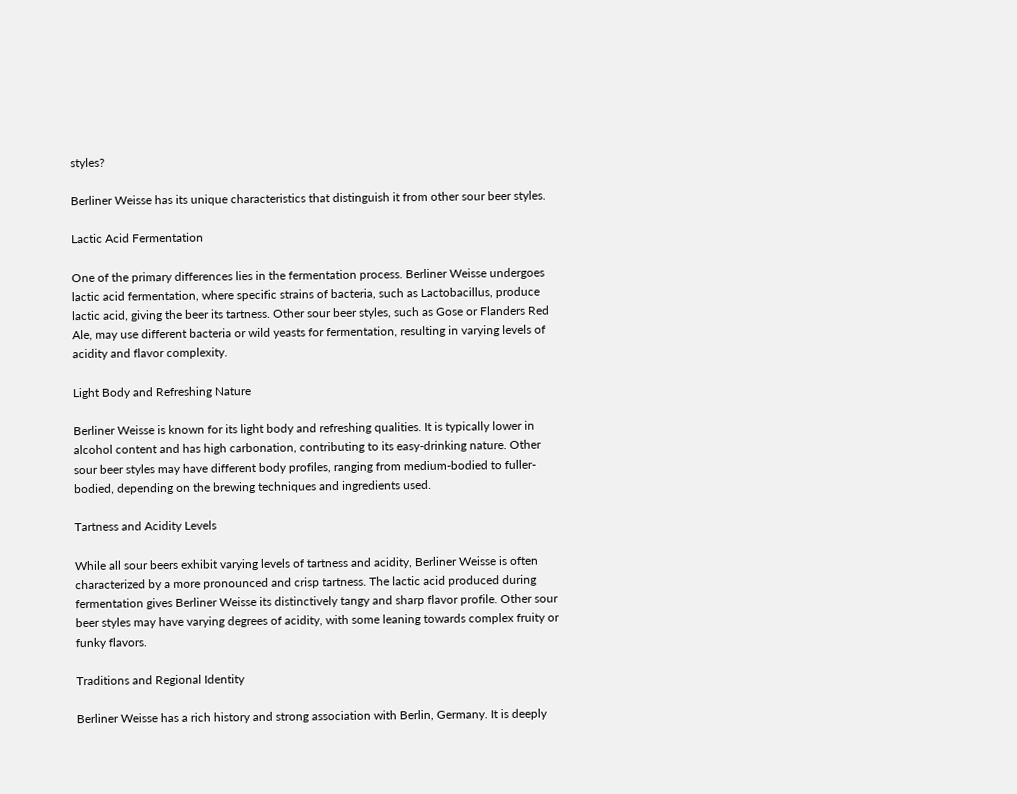styles?

Berliner Weisse has its unique characteristics that distinguish it from other sour beer styles.

Lactic Acid Fermentation

One of the primary differences lies in the fermentation process. Berliner Weisse undergoes lactic acid fermentation, where specific strains of bacteria, such as Lactobacillus, produce lactic acid, giving the beer its tartness. Other sour beer styles, such as Gose or Flanders Red Ale, may use different bacteria or wild yeasts for fermentation, resulting in varying levels of acidity and flavor complexity.

Light Body and Refreshing Nature

Berliner Weisse is known for its light body and refreshing qualities. It is typically lower in alcohol content and has high carbonation, contributing to its easy-drinking nature. Other sour beer styles may have different body profiles, ranging from medium-bodied to fuller-bodied, depending on the brewing techniques and ingredients used.

Tartness and Acidity Levels

While all sour beers exhibit varying levels of tartness and acidity, Berliner Weisse is often characterized by a more pronounced and crisp tartness. The lactic acid produced during fermentation gives Berliner Weisse its distinctively tangy and sharp flavor profile. Other sour beer styles may have varying degrees of acidity, with some leaning towards complex fruity or funky flavors.

Traditions and Regional Identity

Berliner Weisse has a rich history and strong association with Berlin, Germany. It is deeply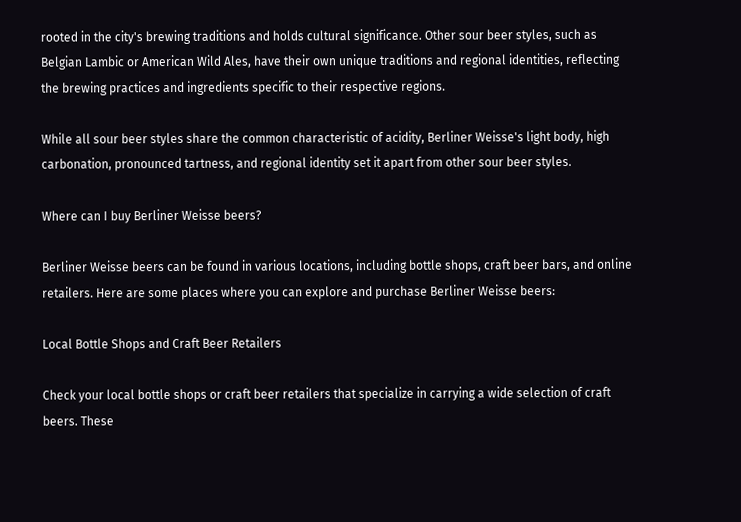rooted in the city's brewing traditions and holds cultural significance. Other sour beer styles, such as Belgian Lambic or American Wild Ales, have their own unique traditions and regional identities, reflecting the brewing practices and ingredients specific to their respective regions.

While all sour beer styles share the common characteristic of acidity, Berliner Weisse's light body, high carbonation, pronounced tartness, and regional identity set it apart from other sour beer styles.

Where can I buy Berliner Weisse beers?

Berliner Weisse beers can be found in various locations, including bottle shops, craft beer bars, and online retailers. Here are some places where you can explore and purchase Berliner Weisse beers:

Local Bottle Shops and Craft Beer Retailers

Check your local bottle shops or craft beer retailers that specialize in carrying a wide selection of craft beers. These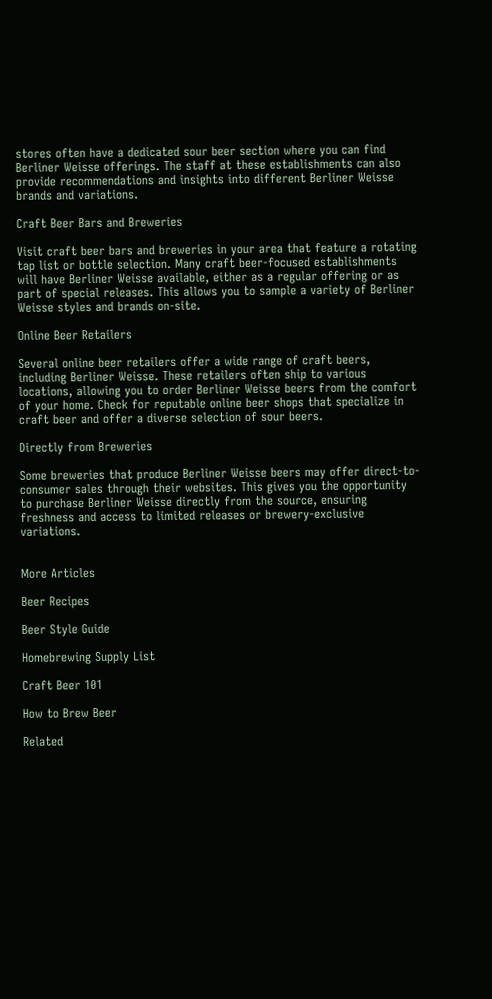stores often have a dedicated sour beer section where you can find Berliner Weisse offerings. The staff at these establishments can also provide recommendations and insights into different Berliner Weisse brands and variations.

Craft Beer Bars and Breweries

Visit craft beer bars and breweries in your area that feature a rotating tap list or bottle selection. Many craft beer-focused establishments will have Berliner Weisse available, either as a regular offering or as part of special releases. This allows you to sample a variety of Berliner Weisse styles and brands on-site.

Online Beer Retailers

Several online beer retailers offer a wide range of craft beers, including Berliner Weisse. These retailers often ship to various locations, allowing you to order Berliner Weisse beers from the comfort of your home. Check for reputable online beer shops that specialize in craft beer and offer a diverse selection of sour beers.

Directly from Breweries

Some breweries that produce Berliner Weisse beers may offer direct-to-consumer sales through their websites. This gives you the opportunity to purchase Berliner Weisse directly from the source, ensuring freshness and access to limited releases or brewery-exclusive variations.


More Articles

Beer Recipes

Beer Style Guide

Homebrewing Supply List

Craft Beer 101

How to Brew Beer

Related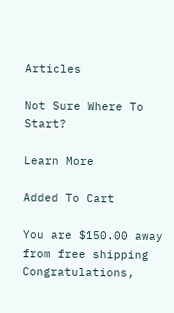Articles

Not Sure Where To Start?

Learn More

Added To Cart

You are $150.00 away from free shipping Congratulations,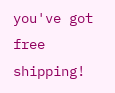you've got free shipping!